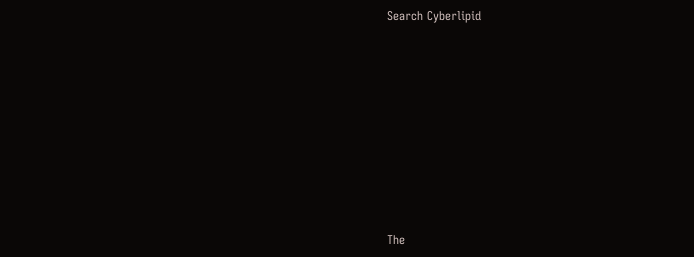Search Cyberlipid









The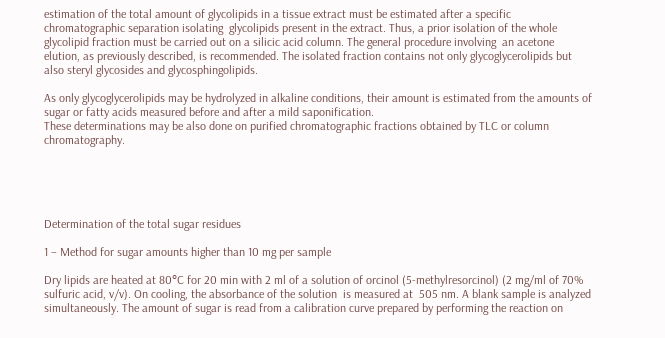estimation of the total amount of glycolipids in a tissue extract must be estimated after a specific chromatographic separation isolating  glycolipids present in the extract. Thus, a prior isolation of the whole glycolipid fraction must be carried out on a silicic acid column. The general procedure involving  an acetone elution, as previously described, is recommended. The isolated fraction contains not only glycoglycerolipids but also steryl glycosides and glycosphingolipids.

As only glycoglycerolipids may be hydrolyzed in alkaline conditions, their amount is estimated from the amounts of sugar or fatty acids measured before and after a mild saponification.
These determinations may be also done on purified chromatographic fractions obtained by TLC or column chromatography.





Determination of the total sugar residues

1 – Method for sugar amounts higher than 10 mg per sample

Dry lipids are heated at 80°C for 20 min with 2 ml of a solution of orcinol (5-methylresorcinol) (2 mg/ml of 70% sulfuric acid, v/v). On cooling, the absorbance of the solution  is measured at  505 nm. A blank sample is analyzed simultaneously. The amount of sugar is read from a calibration curve prepared by performing the reaction on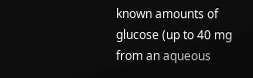known amounts of glucose (up to 40 mg from an aqueous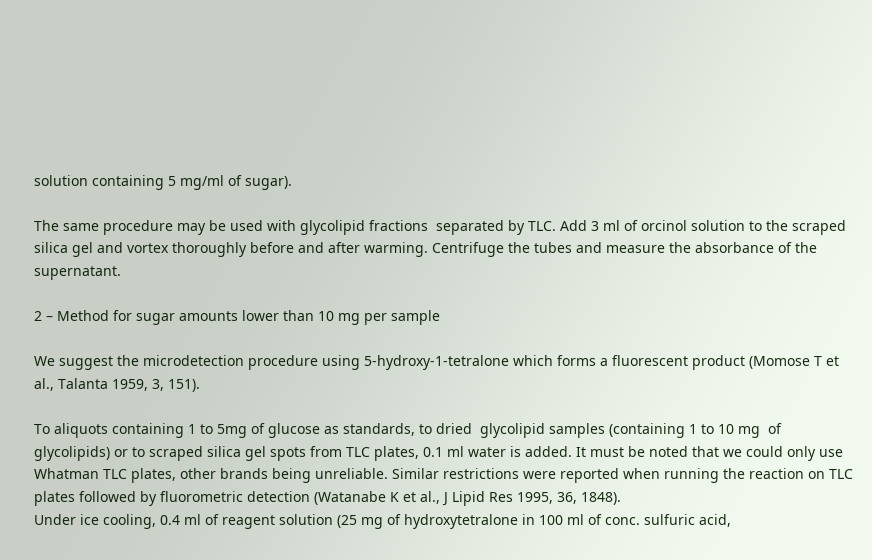solution containing 5 mg/ml of sugar).

The same procedure may be used with glycolipid fractions  separated by TLC. Add 3 ml of orcinol solution to the scraped silica gel and vortex thoroughly before and after warming. Centrifuge the tubes and measure the absorbance of the supernatant.

2 – Method for sugar amounts lower than 10 mg per sample

We suggest the microdetection procedure using 5-hydroxy-1-tetralone which forms a fluorescent product (Momose T et al., Talanta 1959, 3, 151).

To aliquots containing 1 to 5mg of glucose as standards, to dried  glycolipid samples (containing 1 to 10 mg  of glycolipids) or to scraped silica gel spots from TLC plates, 0.1 ml water is added. It must be noted that we could only use Whatman TLC plates, other brands being unreliable. Similar restrictions were reported when running the reaction on TLC plates followed by fluorometric detection (Watanabe K et al., J Lipid Res 1995, 36, 1848).
Under ice cooling, 0.4 ml of reagent solution (25 mg of hydroxytetralone in 100 ml of conc. sulfuric acid,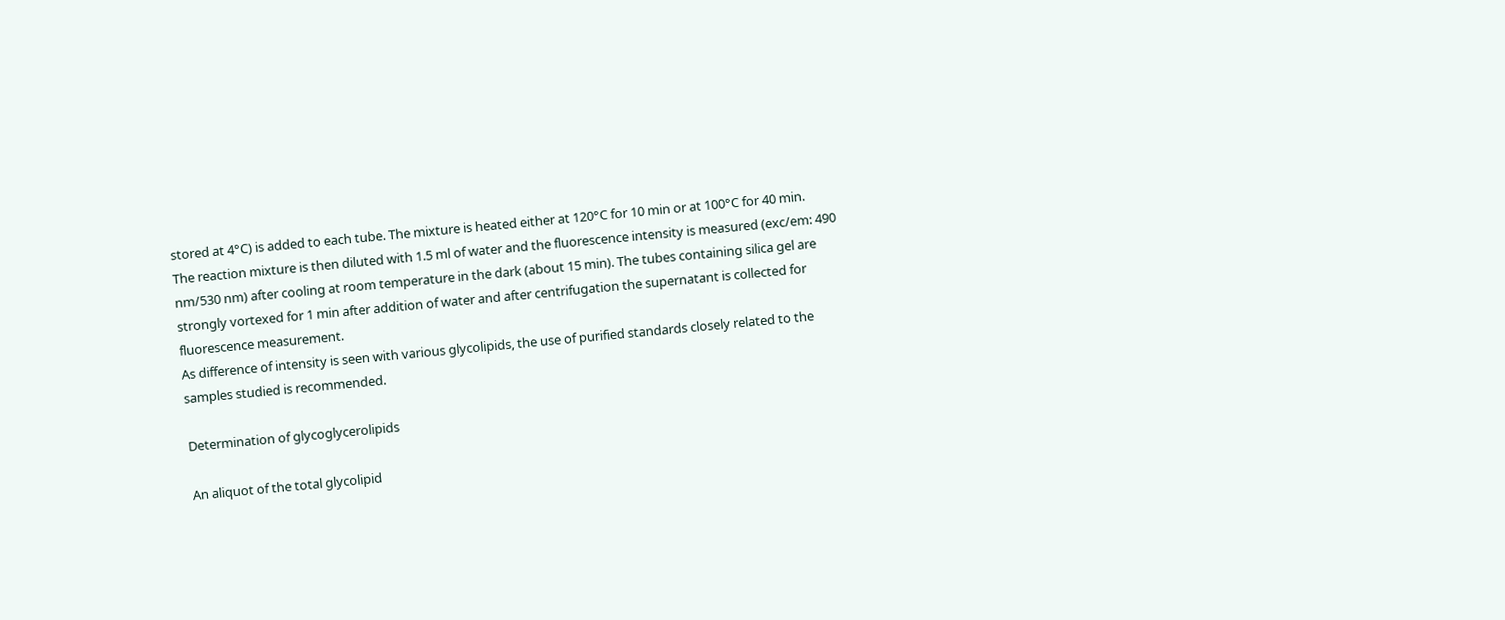stored at 4°C) is added to each tube. The mixture is heated either at 120°C for 10 min or at 100°C for 40 min.
The reaction mixture is then diluted with 1.5 ml of water and the fluorescence intensity is measured (exc/em: 490 nm/530 nm) after cooling at room temperature in the dark (about 15 min). The tubes containing silica gel are strongly vortexed for 1 min after addition of water and after centrifugation the supernatant is collected for fluorescence measurement.
As difference of intensity is seen with various glycolipids, the use of purified standards closely related to the samples studied is recommended.

Determination of glycoglycerolipids

An aliquot of the total glycolipid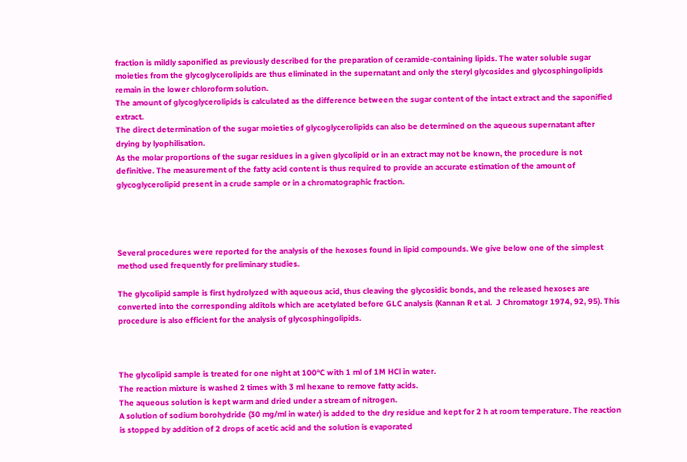fraction is mildly saponified as previously described for the preparation of ceramide-containing lipids. The water soluble sugar moieties from the glycoglycerolipids are thus eliminated in the supernatant and only the steryl glycosides and glycosphingolipids remain in the lower chloroform solution.
The amount of glycoglycerolipids is calculated as the difference between the sugar content of the intact extract and the saponified extract.
The direct determination of the sugar moieties of glycoglycerolipids can also be determined on the aqueous supernatant after drying by lyophilisation.
As the molar proportions of the sugar residues in a given glycolipid or in an extract may not be known, the procedure is not definitive. The measurement of the fatty acid content is thus required to provide an accurate estimation of the amount of glycoglycerolipid present in a crude sample or in a chromatographic fraction.




Several procedures were reported for the analysis of the hexoses found in lipid compounds. We give below one of the simplest method used frequently for preliminary studies.

The glycolipid sample is first hydrolyzed with aqueous acid, thus cleaving the glycosidic bonds, and the released hexoses are converted into the corresponding alditols which are acetylated before GLC analysis (Kannan R et al.  J Chromatogr 1974, 92, 95). This procedure is also efficient for the analysis of glycosphingolipids.



The glycolipid sample is treated for one night at 100°C with 1 ml of 1M HCl in water.
The reaction mixture is washed 2 times with 3 ml hexane to remove fatty acids.
The aqueous solution is kept warm and dried under a stream of nitrogen.
A solution of sodium borohydride (30 mg/ml in water) is added to the dry residue and kept for 2 h at room temperature. The reaction is stopped by addition of 2 drops of acetic acid and the solution is evaporated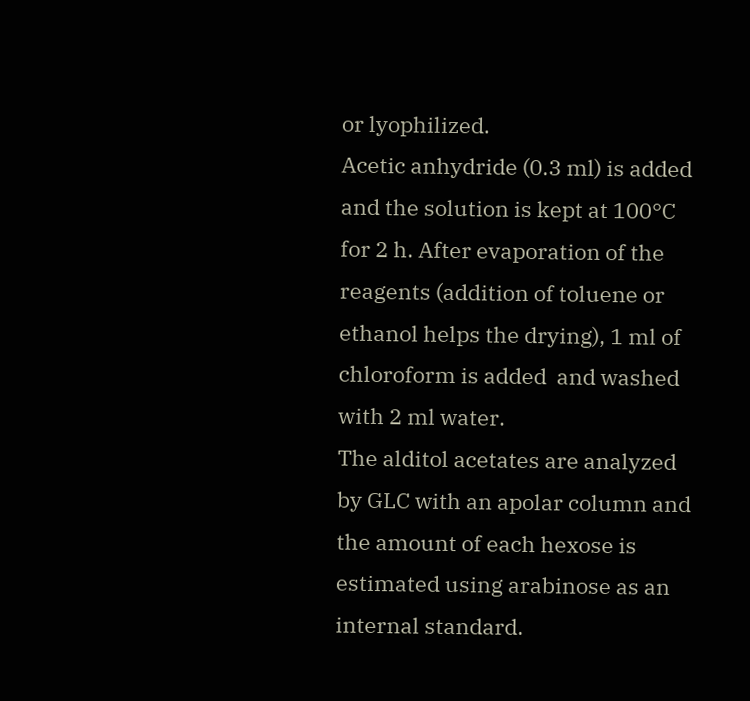or lyophilized.
Acetic anhydride (0.3 ml) is added and the solution is kept at 100°C for 2 h. After evaporation of the reagents (addition of toluene or ethanol helps the drying), 1 ml of chloroform is added  and washed with 2 ml water.
The alditol acetates are analyzed by GLC with an apolar column and the amount of each hexose is estimated using arabinose as an internal standard.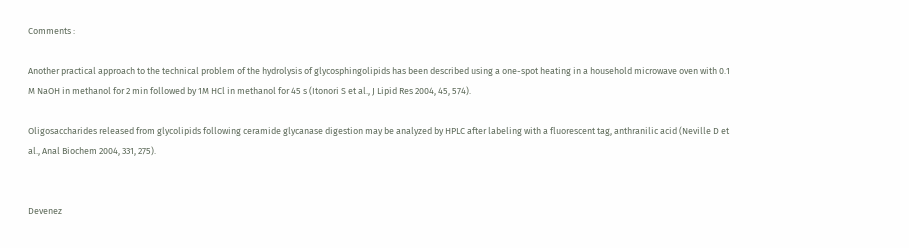Comments :

Another practical approach to the technical problem of the hydrolysis of glycosphingolipids has been described using a one-spot heating in a household microwave oven with 0.1 M NaOH in methanol for 2 min followed by 1M HCl in methanol for 45 s (Itonori S et al., J Lipid Res 2004, 45, 574).

Oligosaccharides released from glycolipids following ceramide glycanase digestion may be analyzed by HPLC after labeling with a fluorescent tag, anthranilic acid (Neville D et al., Anal Biochem 2004, 331, 275).


Devenez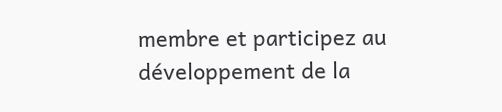membre et participez au développement de la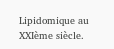Lipidomique au XXIème siècle.